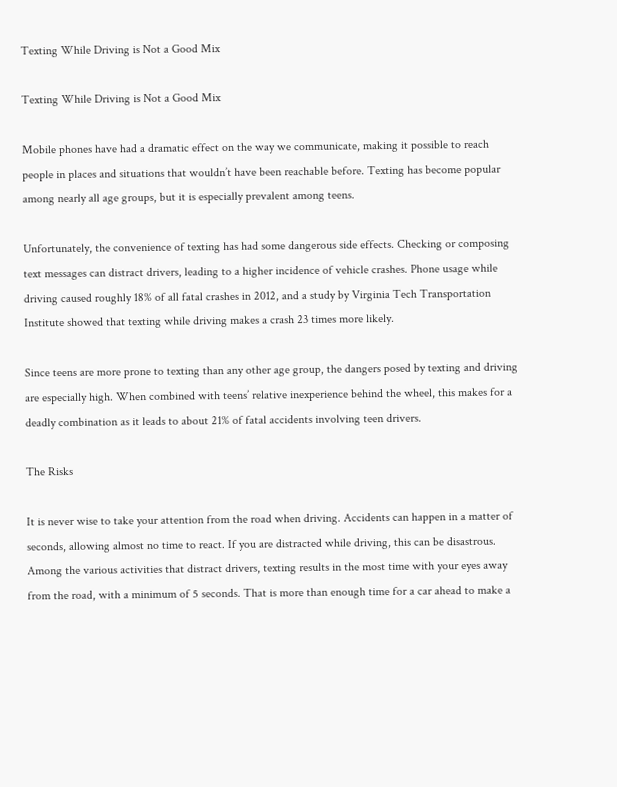Texting While Driving is Not a Good Mix

Texting While Driving is Not a Good Mix

Mobile phones have had a dramatic effect on the way we communicate, making it possible to reach people in places and situations that wouldn’t have been reachable before. Texting has become popular among nearly all age groups, but it is especially prevalent among teens.

Unfortunately, the convenience of texting has had some dangerous side effects. Checking or composing text messages can distract drivers, leading to a higher incidence of vehicle crashes. Phone usage while driving caused roughly 18% of all fatal crashes in 2012, and a study by Virginia Tech Transportation Institute showed that texting while driving makes a crash 23 times more likely.

Since teens are more prone to texting than any other age group, the dangers posed by texting and driving are especially high. When combined with teens’ relative inexperience behind the wheel, this makes for a deadly combination as it leads to about 21% of fatal accidents involving teen drivers.

The Risks

It is never wise to take your attention from the road when driving. Accidents can happen in a matter of seconds, allowing almost no time to react. If you are distracted while driving, this can be disastrous. Among the various activities that distract drivers, texting results in the most time with your eyes away from the road, with a minimum of 5 seconds. That is more than enough time for a car ahead to make a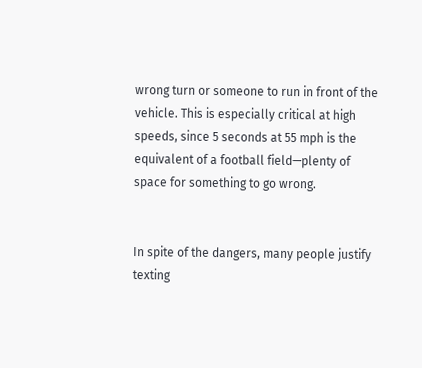wrong turn or someone to run in front of the vehicle. This is especially critical at high speeds, since 5 seconds at 55 mph is the equivalent of a football field—plenty of space for something to go wrong.


In spite of the dangers, many people justify texting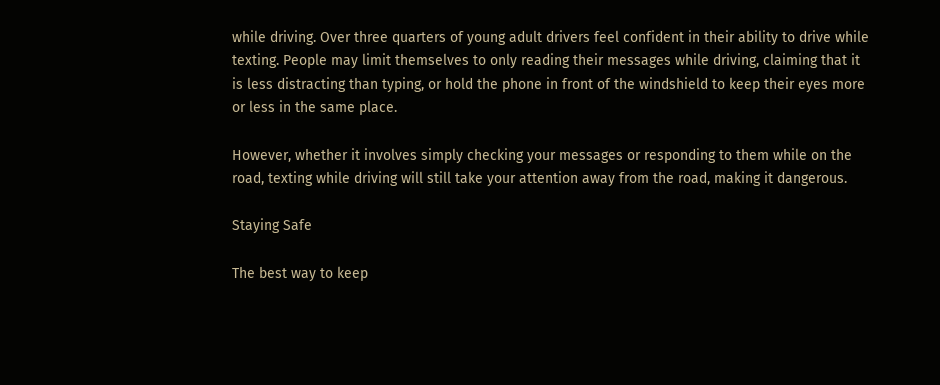while driving. Over three quarters of young adult drivers feel confident in their ability to drive while texting. People may limit themselves to only reading their messages while driving, claiming that it is less distracting than typing, or hold the phone in front of the windshield to keep their eyes more or less in the same place.

However, whether it involves simply checking your messages or responding to them while on the road, texting while driving will still take your attention away from the road, making it dangerous.

Staying Safe

The best way to keep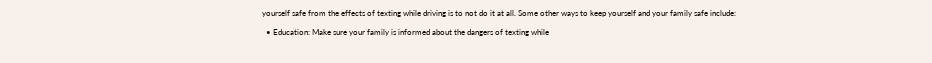yourself safe from the effects of texting while driving is to not do it at all. Some other ways to keep yourself and your family safe include:

  • Education: Make sure your family is informed about the dangers of texting while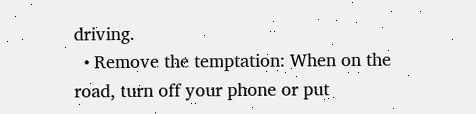driving.
  • Remove the temptation: When on the road, turn off your phone or put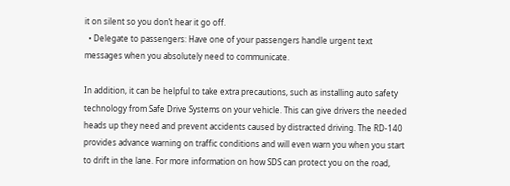it on silent so you don’t hear it go off.
  • Delegate to passengers: Have one of your passengers handle urgent text messages when you absolutely need to communicate.

In addition, it can be helpful to take extra precautions, such as installing auto safety technology from Safe Drive Systems on your vehicle. This can give drivers the needed heads up they need and prevent accidents caused by distracted driving. The RD-140 provides advance warning on traffic conditions and will even warn you when you start to drift in the lane. For more information on how SDS can protect you on the road,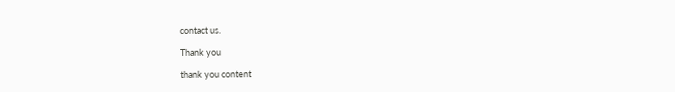contact us.

Thank you

thank you content